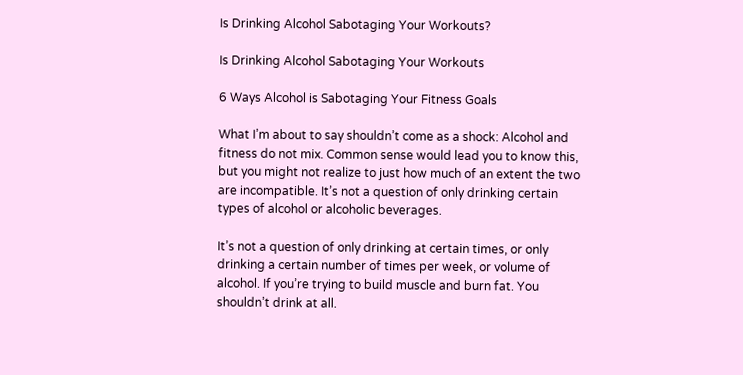Is Drinking Alcohol Sabotaging Your Workouts?

Is Drinking Alcohol Sabotaging Your Workouts

6 Ways Alcohol is Sabotaging Your Fitness Goals

What I’m about to say shouldn’t come as a shock: Alcohol and fitness do not mix. Common sense would lead you to know this, but you might not realize to just how much of an extent the two are incompatible. It’s not a question of only drinking certain types of alcohol or alcoholic beverages.

It’s not a question of only drinking at certain times, or only drinking a certain number of times per week, or volume of alcohol. If you’re trying to build muscle and burn fat. You shouldn’t drink at all.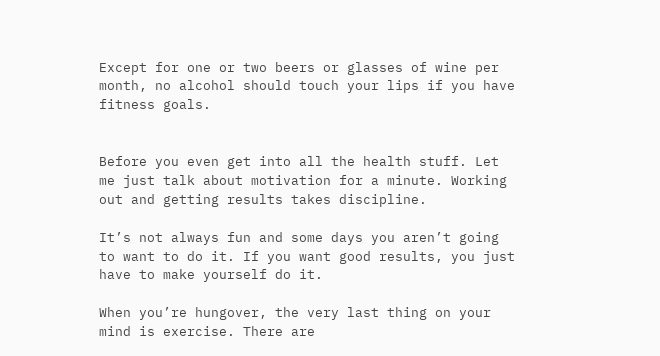Except for one or two beers or glasses of wine per month, no alcohol should touch your lips if you have fitness goals.


Before you even get into all the health stuff. Let me just talk about motivation for a minute. Working out and getting results takes discipline.

It’s not always fun and some days you aren’t going to want to do it. If you want good results, you just have to make yourself do it.

When you’re hungover, the very last thing on your mind is exercise. There are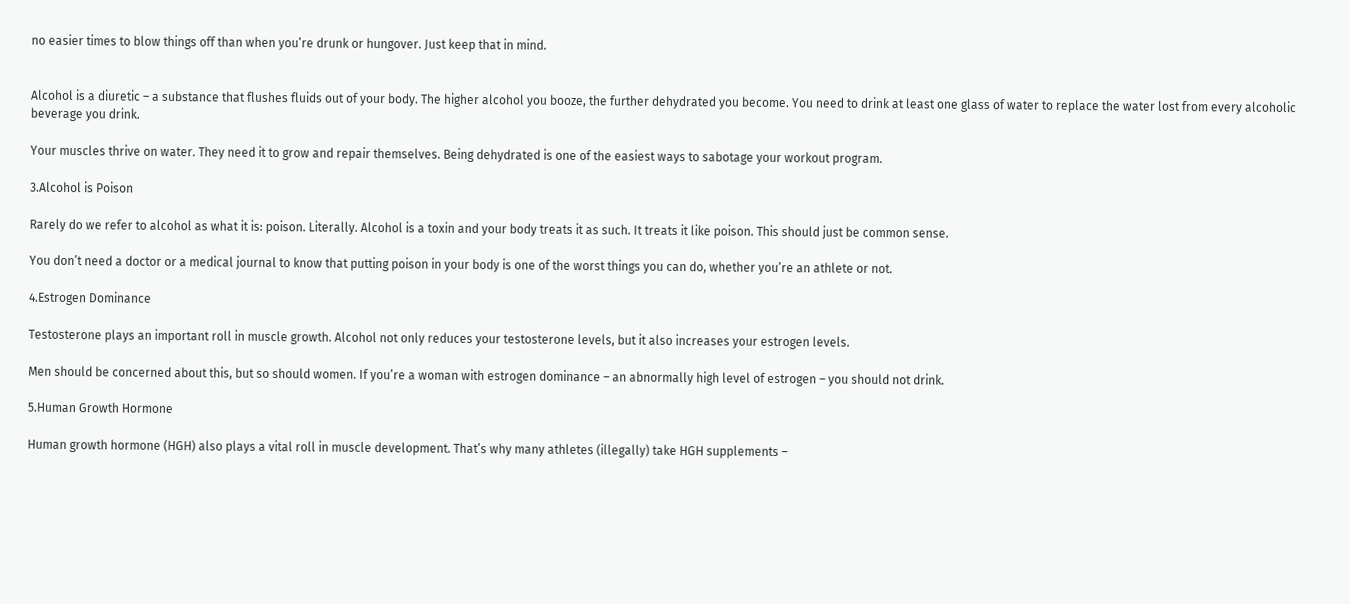no easier times to blow things off than when you’re drunk or hungover. Just keep that in mind.


Alcohol is a diuretic – a substance that flushes fluids out of your body. The higher alcohol you booze, the further dehydrated you become. You need to drink at least one glass of water to replace the water lost from every alcoholic beverage you drink.

Your muscles thrive on water. They need it to grow and repair themselves. Being dehydrated is one of the easiest ways to sabotage your workout program.

3.Alcohol is Poison

Rarely do we refer to alcohol as what it is: poison. Literally. Alcohol is a toxin and your body treats it as such. It treats it like poison. This should just be common sense.

You don’t need a doctor or a medical journal to know that putting poison in your body is one of the worst things you can do, whether you’re an athlete or not.

4.Estrogen Dominance

Testosterone plays an important roll in muscle growth. Alcohol not only reduces your testosterone levels, but it also increases your estrogen levels.

Men should be concerned about this, but so should women. If you’re a woman with estrogen dominance – an abnormally high level of estrogen – you should not drink.

5.Human Growth Hormone

Human growth hormone (HGH) also plays a vital roll in muscle development. That’s why many athletes (illegally) take HGH supplements –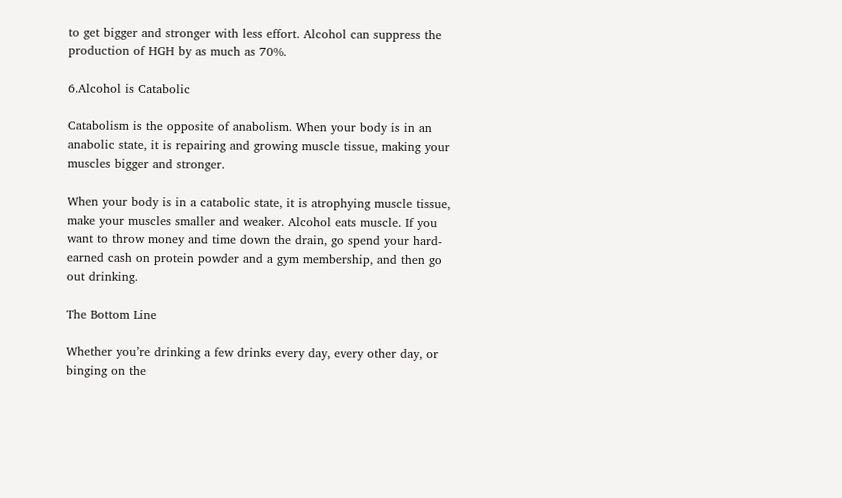to get bigger and stronger with less effort. Alcohol can suppress the production of HGH by as much as 70%.

6.Alcohol is Catabolic

Catabolism is the opposite of anabolism. When your body is in an anabolic state, it is repairing and growing muscle tissue, making your muscles bigger and stronger.

When your body is in a catabolic state, it is atrophying muscle tissue, make your muscles smaller and weaker. Alcohol eats muscle. If you want to throw money and time down the drain, go spend your hard-earned cash on protein powder and a gym membership, and then go out drinking.

The Bottom Line

Whether you’re drinking a few drinks every day, every other day, or binging on the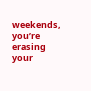weekends, you’re erasing your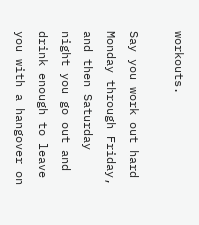workouts.

Say you work out hard Monday through Friday, and then Saturday night you go out and drink enough to leave you with a hangover on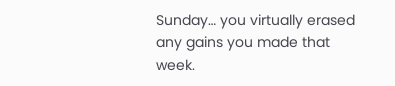Sunday… you virtually erased any gains you made that week.